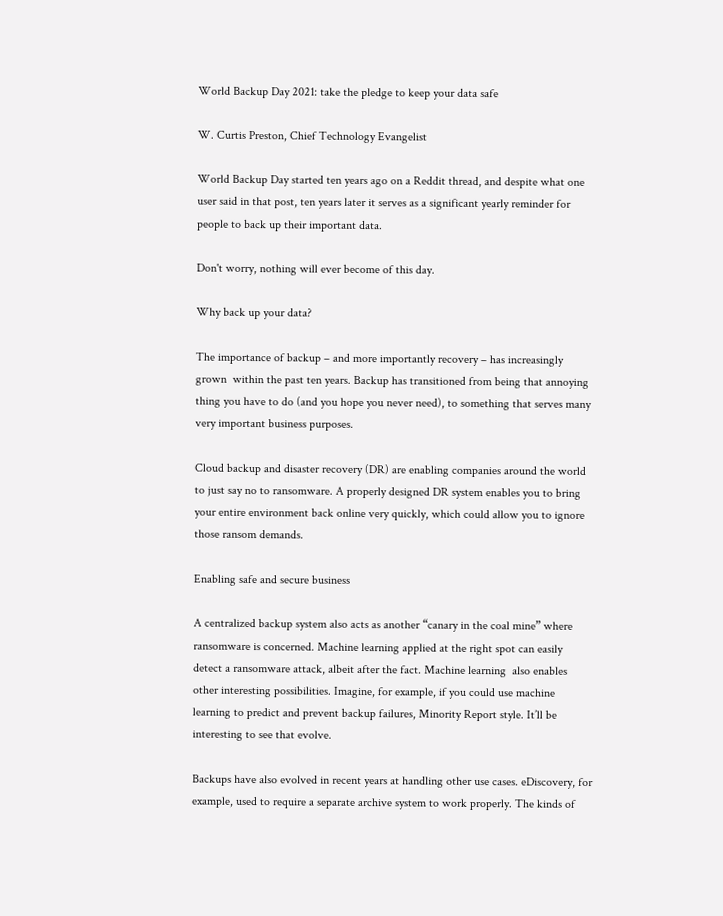World Backup Day 2021: take the pledge to keep your data safe

W. Curtis Preston, Chief Technology Evangelist

World Backup Day started ten years ago on a Reddit thread, and despite what one user said in that post, ten years later it serves as a significant yearly reminder for people to back up their important data.

Don't worry, nothing will ever become of this day.

Why back up your data?

The importance of backup – and more importantly recovery – has increasingly grown  within the past ten years. Backup has transitioned from being that annoying thing you have to do (and you hope you never need), to something that serves many very important business purposes.

Cloud backup and disaster recovery (DR) are enabling companies around the world to just say no to ransomware. A properly designed DR system enables you to bring your entire environment back online very quickly, which could allow you to ignore those ransom demands.

Enabling safe and secure business

A centralized backup system also acts as another “canary in the coal mine” where ransomware is concerned. Machine learning applied at the right spot can easily detect a ransomware attack, albeit after the fact. Machine learning  also enables other interesting possibilities. Imagine, for example, if you could use machine learning to predict and prevent backup failures, Minority Report style. It’ll be interesting to see that evolve.

Backups have also evolved in recent years at handling other use cases. eDiscovery, for example, used to require a separate archive system to work properly. The kinds of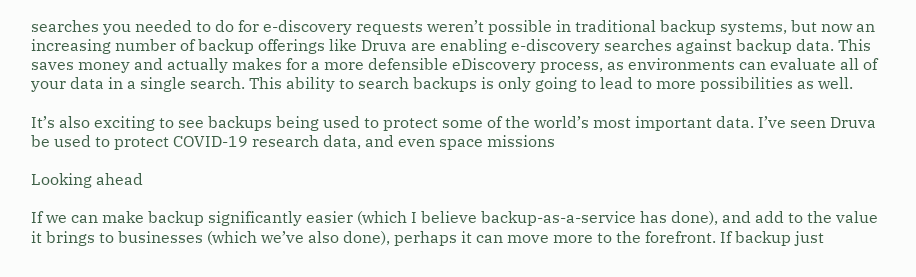searches you needed to do for e-discovery requests weren’t possible in traditional backup systems, but now an increasing number of backup offerings like Druva are enabling e-discovery searches against backup data. This saves money and actually makes for a more defensible eDiscovery process, as environments can evaluate all of your data in a single search. This ability to search backups is only going to lead to more possibilities as well.

It’s also exciting to see backups being used to protect some of the world’s most important data. I’ve seen Druva be used to protect COVID-19 research data, and even space missions

Looking ahead

If we can make backup significantly easier (which I believe backup-as-a-service has done), and add to the value it brings to businesses (which we’ve also done), perhaps it can move more to the forefront. If backup just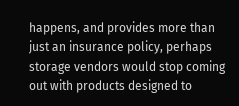happens, and provides more than just an insurance policy, perhaps storage vendors would stop coming out with products designed to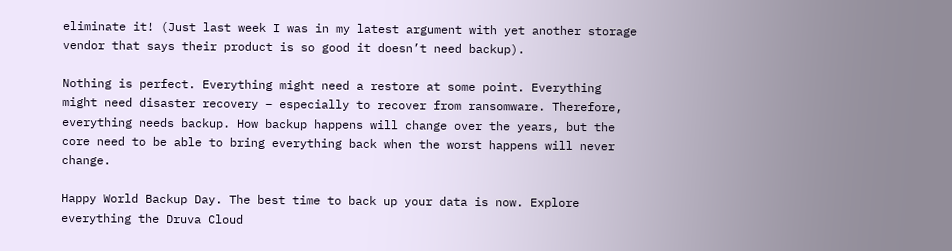eliminate it! (Just last week I was in my latest argument with yet another storage vendor that says their product is so good it doesn’t need backup).

Nothing is perfect. Everything might need a restore at some point. Everything might need disaster recovery – especially to recover from ransomware. Therefore,  everything needs backup. How backup happens will change over the years, but the core need to be able to bring everything back when the worst happens will never change.

Happy World Backup Day. The best time to back up your data is now. Explore everything the Druva Cloud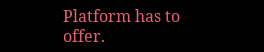Platform has to offer.